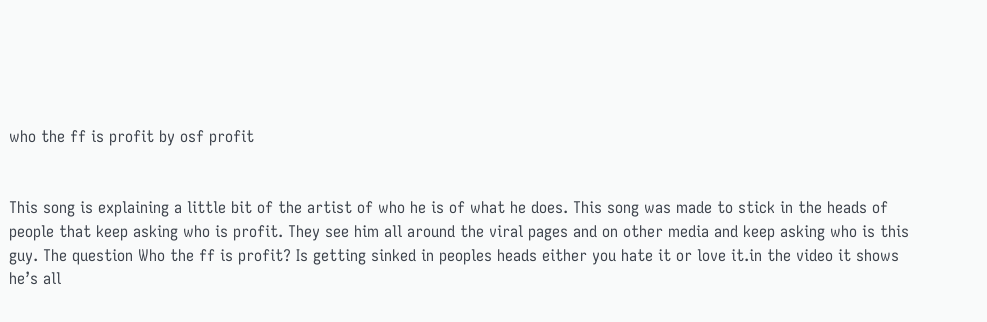who the ff is profit by osf profit


This song is explaining a little bit of the artist of who he is of what he does. This song was made to stick in the heads of people that keep asking who is profit. They see him all around the viral pages and on other media and keep asking who is this guy. The question Who the ff is profit? Is getting sinked in peoples heads either you hate it or love it.in the video it shows he’s all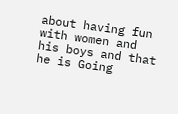about having fun with women and his boys and that he is Going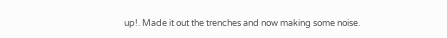up!. Made it out the trenches and now making some noise.